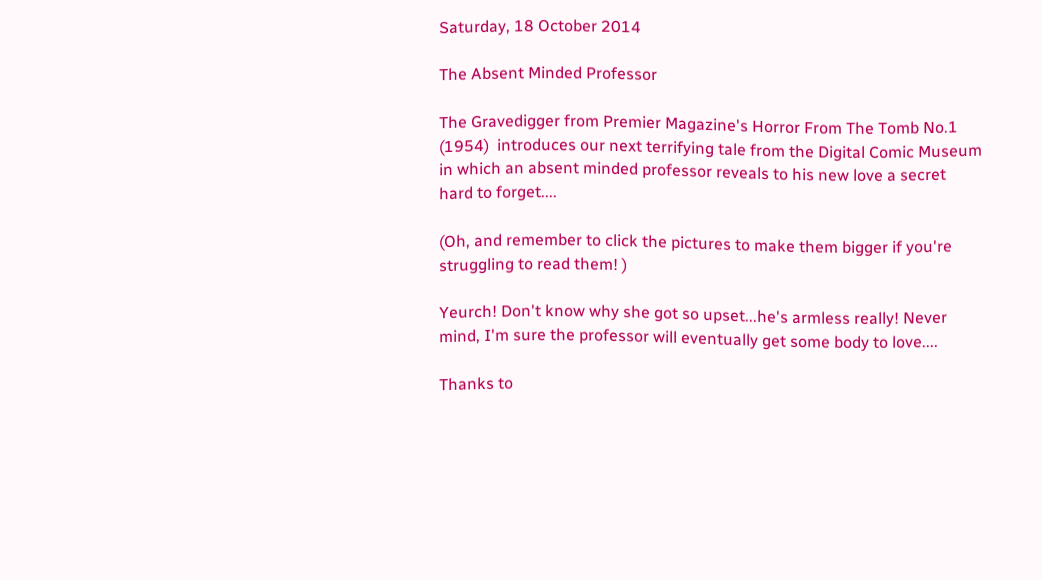Saturday, 18 October 2014

The Absent Minded Professor

The Gravedigger from Premier Magazine's Horror From The Tomb No.1 (1954)  introduces our next terrifying tale from the Digital Comic Museum in which an absent minded professor reveals to his new love a secret hard to forget....

(Oh, and remember to click the pictures to make them bigger if you're struggling to read them! )

Yeurch! Don't know why she got so upset...he's armless really! Never mind, I'm sure the professor will eventually get some body to love....

Thanks to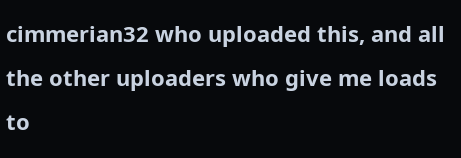cimmerian32 who uploaded this, and all the other uploaders who give me loads to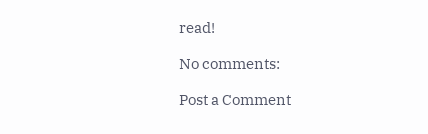read!

No comments:

Post a Comment